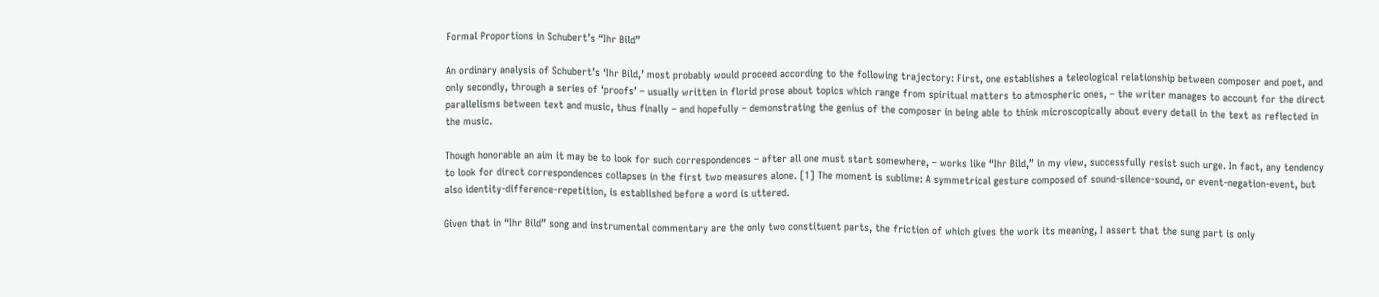Formal Proportions in Schubert’s “Ihr Bild”

An ordinary analysis of Schubert’s ‘Ihr Bild,’ most probably would proceed according to the following trajectory: First, one establishes a teleological relationship between composer and poet, and only secondly, through a series of ‘proofs’ – usually written in florid prose about topics which range from spiritual matters to atmospheric ones, – the writer manages to account for the direct parallelisms between text and music, thus finally – and hopefully – demonstrating the genius of the composer in being able to think microscopically about every detail in the text as reflected in the music.

Though honorable an aim it may be to look for such correspondences – after all one must start somewhere, – works like “Ihr Bild,” in my view, successfully resist such urge. In fact, any tendency to look for direct correspondences collapses in the first two measures alone. [1] The moment is sublime: A symmetrical gesture composed of sound-silence-sound, or event-negation-event, but also identity-difference-repetition, is established before a word is uttered.

Given that in “Ihr Bild” song and instrumental commentary are the only two constituent parts, the friction of which gives the work its meaning, I assert that the sung part is only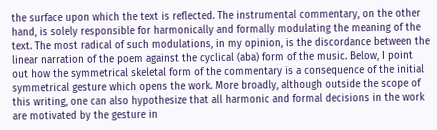the surface upon which the text is reflected. The instrumental commentary, on the other hand, is solely responsible for harmonically and formally modulating the meaning of the text. The most radical of such modulations, in my opinion, is the discordance between the linear narration of the poem against the cyclical (aba) form of the music. Below, I point out how the symmetrical skeletal form of the commentary is a consequence of the initial symmetrical gesture which opens the work. More broadly, although outside the scope of this writing, one can also hypothesize that all harmonic and formal decisions in the work are motivated by the gesture in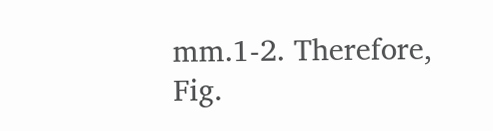mm.1-2. Therefore, Fig.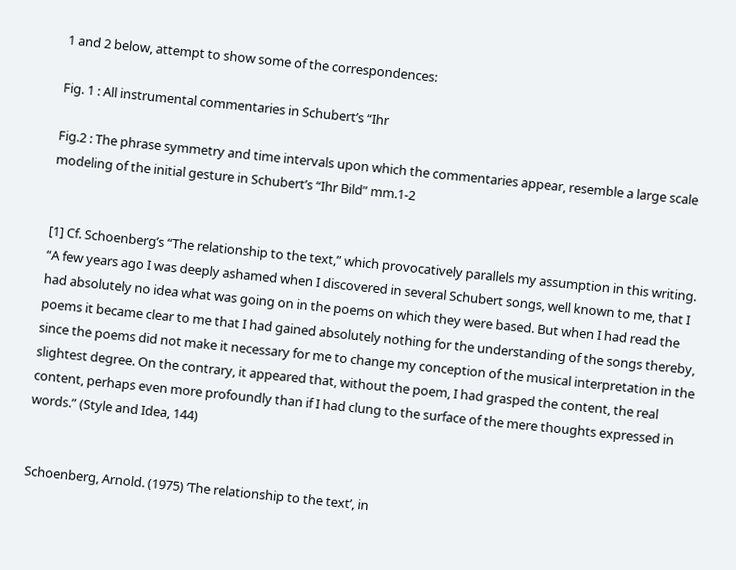1 and 2 below, attempt to show some of the correspondences:

Fig. 1 : All instrumental commentaries in Schubert’s “Ihr

Fig.2 : The phrase symmetry and time intervals upon which the commentaries appear, resemble a large scale modeling of the initial gesture in Schubert’s “Ihr Bild” mm.1-2


[1] Cf. Schoenberg’s “The relationship to the text,” which provocatively parallels my assumption in this writing. “A few years ago I was deeply ashamed when I discovered in several Schubert songs, well known to me, that I had absolutely no idea what was going on in the poems on which they were based. But when I had read the poems it became clear to me that I had gained absolutely nothing for the understanding of the songs thereby, since the poems did not make it necessary for me to change my conception of the musical interpretation in the slightest degree. On the contrary, it appeared that, without the poem, I had grasped the content, the real content, perhaps even more profoundly than if I had clung to the surface of the mere thoughts expressed in words.” (Style and Idea, 144)


Schoenberg, Arnold. (1975) ‘The relationship to the text’, in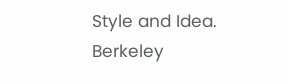Style and Idea. Berkeley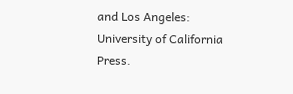and Los Angeles: University of California Press.